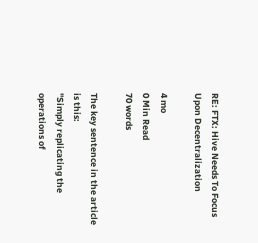RE: FTX: Hive Needs To Focus Upon Decentralization

4 mo
0 Min Read
70 words

The key sentence in the article is this:
"Simply replicating the operations of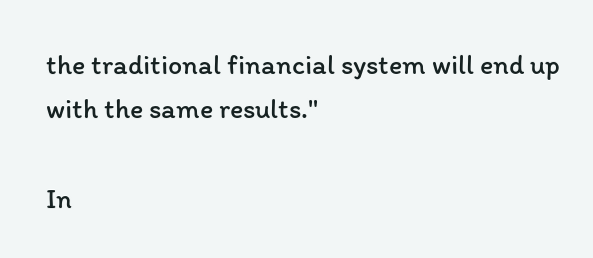the traditional financial system will end up with the same results."

In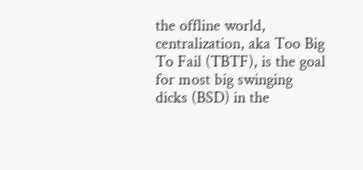the offline world, centralization, aka Too Big To Fail (TBTF), is the goal for most big swinging dicks (BSD) in the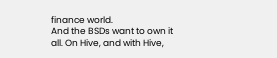finance world.
And the BSDs want to own it all. On Hive, and with Hive,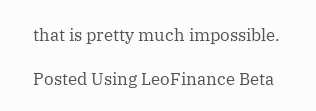that is pretty much impossible.

Posted Using LeoFinance Beta